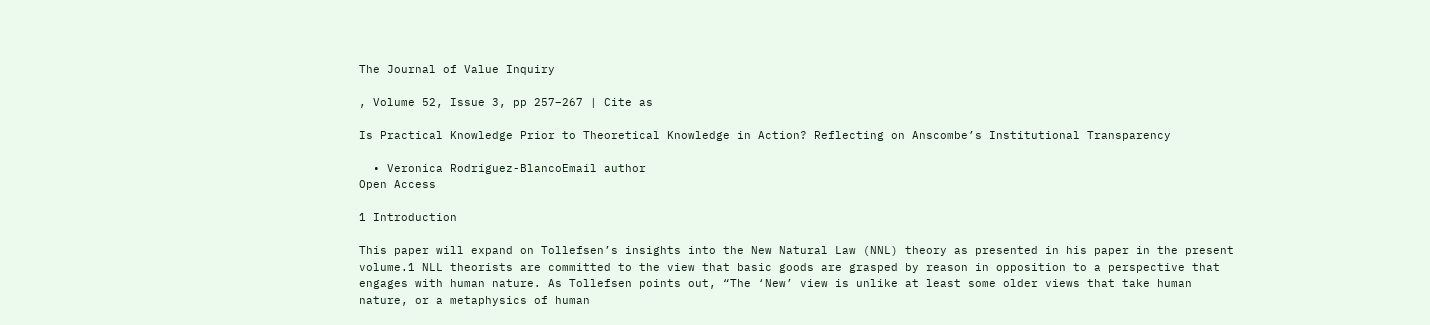The Journal of Value Inquiry

, Volume 52, Issue 3, pp 257–267 | Cite as

Is Practical Knowledge Prior to Theoretical Knowledge in Action? Reflecting on Anscombe’s Institutional Transparency

  • Veronica Rodriguez-BlancoEmail author
Open Access

1 Introduction

This paper will expand on Tollefsen’s insights into the New Natural Law (NNL) theory as presented in his paper in the present volume.1 NLL theorists are committed to the view that basic goods are grasped by reason in opposition to a perspective that engages with human nature. As Tollefsen points out, “The ‘New’ view is unlike at least some older views that take human nature, or a metaphysics of human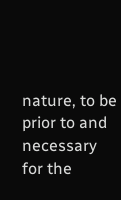nature, to be prior to and necessary for the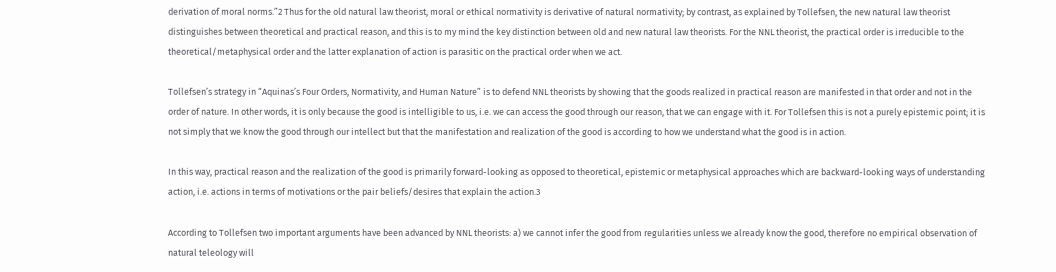derivation of moral norms.”2 Thus for the old natural law theorist, moral or ethical normativity is derivative of natural normativity; by contrast, as explained by Tollefsen, the new natural law theorist distinguishes between theoretical and practical reason, and this is to my mind the key distinction between old and new natural law theorists. For the NNL theorist, the practical order is irreducible to the theoretical/metaphysical order and the latter explanation of action is parasitic on the practical order when we act.

Tollefsen’s strategy in “Aquinas’s Four Orders, Normativity, and Human Nature” is to defend NNL theorists by showing that the goods realized in practical reason are manifested in that order and not in the order of nature. In other words, it is only because the good is intelligible to us, i.e. we can access the good through our reason, that we can engage with it. For Tollefsen this is not a purely epistemic point; it is not simply that we know the good through our intellect but that the manifestation and realization of the good is according to how we understand what the good is in action.

In this way, practical reason and the realization of the good is primarily forward-looking as opposed to theoretical, epistemic or metaphysical approaches which are backward-looking ways of understanding action, i.e. actions in terms of motivations or the pair beliefs/desires that explain the action.3

According to Tollefsen two important arguments have been advanced by NNL theorists: a) we cannot infer the good from regularities unless we already know the good, therefore no empirical observation of natural teleology will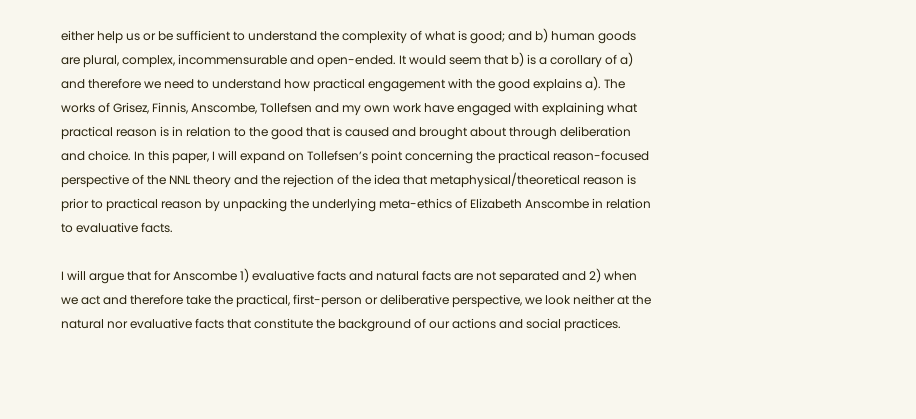either help us or be sufficient to understand the complexity of what is good; and b) human goods are plural, complex, incommensurable and open-ended. It would seem that b) is a corollary of a) and therefore we need to understand how practical engagement with the good explains a). The works of Grisez, Finnis, Anscombe, Tollefsen and my own work have engaged with explaining what practical reason is in relation to the good that is caused and brought about through deliberation and choice. In this paper, I will expand on Tollefsen’s point concerning the practical reason-focused perspective of the NNL theory and the rejection of the idea that metaphysical/theoretical reason is prior to practical reason by unpacking the underlying meta-ethics of Elizabeth Anscombe in relation to evaluative facts.

I will argue that for Anscombe 1) evaluative facts and natural facts are not separated and 2) when we act and therefore take the practical, first-person or deliberative perspective, we look neither at the natural nor evaluative facts that constitute the background of our actions and social practices.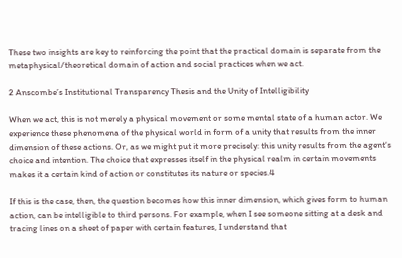These two insights are key to reinforcing the point that the practical domain is separate from the metaphysical/theoretical domain of action and social practices when we act.

2 Anscombe’s Institutional Transparency Thesis and the Unity of Intelligibility

When we act, this is not merely a physical movement or some mental state of a human actor. We experience these phenomena of the physical world in form of a unity that results from the inner dimension of these actions. Or, as we might put it more precisely: this unity results from the agent‘s choice and intention. The choice that expresses itself in the physical realm in certain movements makes it a certain kind of action or constitutes its nature or species.4

If this is the case, then, the question becomes how this inner dimension, which gives form to human action, can be intelligible to third persons. For example, when I see someone sitting at a desk and tracing lines on a sheet of paper with certain features, I understand that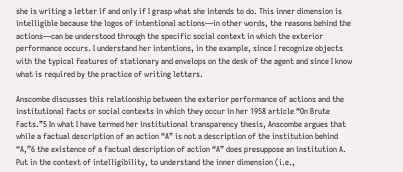she is writing a letter if and only if I grasp what she intends to do. This inner dimension is intelligible because the logos of intentional actions—in other words, the reasons behind the actions—can be understood through the specific social context in which the exterior performance occurs. I understand her intentions, in the example, since I recognize objects with the typical features of stationary and envelops on the desk of the agent and since I know what is required by the practice of writing letters.

Anscombe discusses this relationship between the exterior performance of actions and the institutional facts or social contexts in which they occur in her 1958 article “On Brute Facts.”5 In what I have termed her institutional transparency thesis, Anscombe argues that while a factual description of an action “A” is not a description of the institution behind “A,”6 the existence of a factual description of action “A” does presuppose an institution A. Put in the context of intelligibility, to understand the inner dimension (i.e.,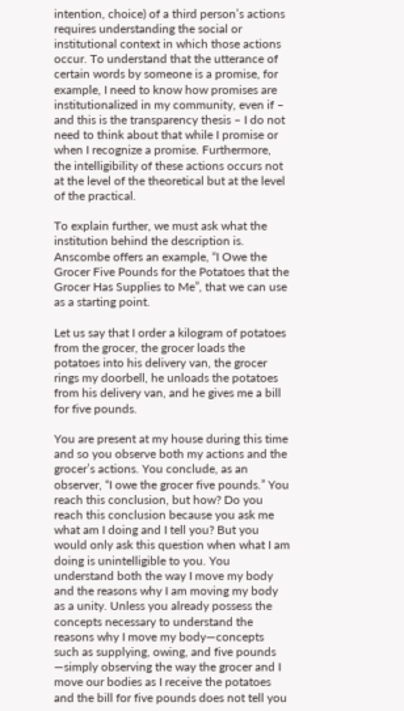intention, choice) of a third person’s actions requires understanding the social or institutional context in which those actions occur. To understand that the utterance of certain words by someone is a promise, for example, I need to know how promises are institutionalized in my community, even if – and this is the transparency thesis – I do not need to think about that while I promise or when I recognize a promise. Furthermore, the intelligibility of these actions occurs not at the level of the theoretical but at the level of the practical.

To explain further, we must ask what the institution behind the description is. Anscombe offers an example, “I Owe the Grocer Five Pounds for the Potatoes that the Grocer Has Supplies to Me”, that we can use as a starting point.

Let us say that I order a kilogram of potatoes from the grocer, the grocer loads the potatoes into his delivery van, the grocer rings my doorbell, he unloads the potatoes from his delivery van, and he gives me a bill for five pounds.

You are present at my house during this time and so you observe both my actions and the grocer’s actions. You conclude, as an observer, “I owe the grocer five pounds.” You reach this conclusion, but how? Do you reach this conclusion because you ask me what am I doing and I tell you? But you would only ask this question when what I am doing is unintelligible to you. You understand both the way I move my body and the reasons why I am moving my body as a unity. Unless you already possess the concepts necessary to understand the reasons why I move my body—concepts such as supplying, owing, and five pounds —simply observing the way the grocer and I move our bodies as I receive the potatoes and the bill for five pounds does not tell you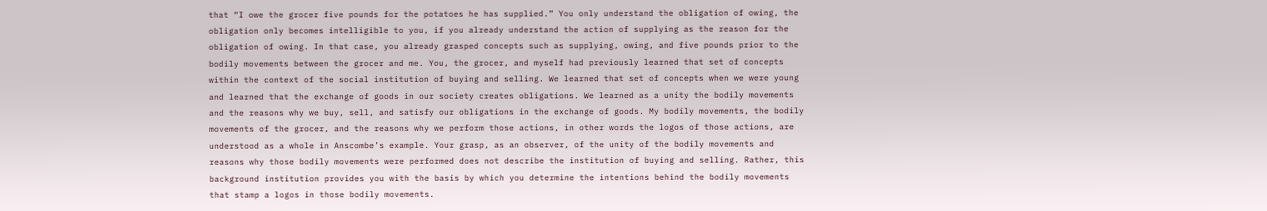that “I owe the grocer five pounds for the potatoes he has supplied.” You only understand the obligation of owing, the obligation only becomes intelligible to you, if you already understand the action of supplying as the reason for the obligation of owing. In that case, you already grasped concepts such as supplying, owing, and five pounds prior to the bodily movements between the grocer and me. You, the grocer, and myself had previously learned that set of concepts within the context of the social institution of buying and selling. We learned that set of concepts when we were young and learned that the exchange of goods in our society creates obligations. We learned as a unity the bodily movements and the reasons why we buy, sell, and satisfy our obligations in the exchange of goods. My bodily movements, the bodily movements of the grocer, and the reasons why we perform those actions, in other words the logos of those actions, are understood as a whole in Anscombe’s example. Your grasp, as an observer, of the unity of the bodily movements and reasons why those bodily movements were performed does not describe the institution of buying and selling. Rather, this background institution provides you with the basis by which you determine the intentions behind the bodily movements that stamp a logos in those bodily movements.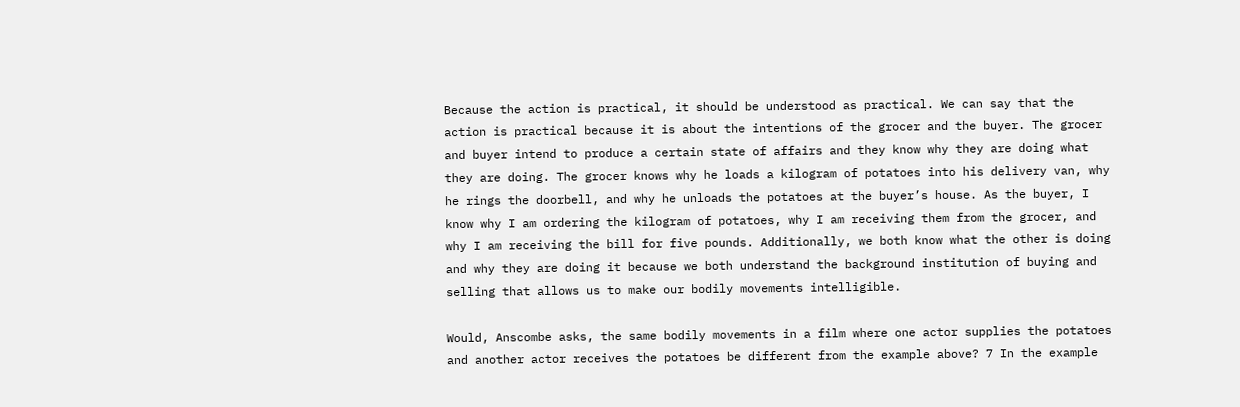Because the action is practical, it should be understood as practical. We can say that the action is practical because it is about the intentions of the grocer and the buyer. The grocer and buyer intend to produce a certain state of affairs and they know why they are doing what they are doing. The grocer knows why he loads a kilogram of potatoes into his delivery van, why he rings the doorbell, and why he unloads the potatoes at the buyer’s house. As the buyer, I know why I am ordering the kilogram of potatoes, why I am receiving them from the grocer, and why I am receiving the bill for five pounds. Additionally, we both know what the other is doing and why they are doing it because we both understand the background institution of buying and selling that allows us to make our bodily movements intelligible.

Would, Anscombe asks, the same bodily movements in a film where one actor supplies the potatoes and another actor receives the potatoes be different from the example above? 7 In the example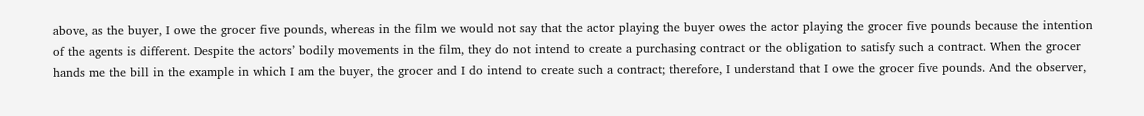above, as the buyer, I owe the grocer five pounds, whereas in the film we would not say that the actor playing the buyer owes the actor playing the grocer five pounds because the intention of the agents is different. Despite the actors’ bodily movements in the film, they do not intend to create a purchasing contract or the obligation to satisfy such a contract. When the grocer hands me the bill in the example in which I am the buyer, the grocer and I do intend to create such a contract; therefore, I understand that I owe the grocer five pounds. And the observer,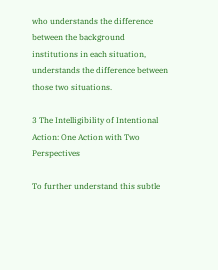who understands the difference between the background institutions in each situation, understands the difference between those two situations.

3 The Intelligibility of Intentional Action: One Action with Two Perspectives

To further understand this subtle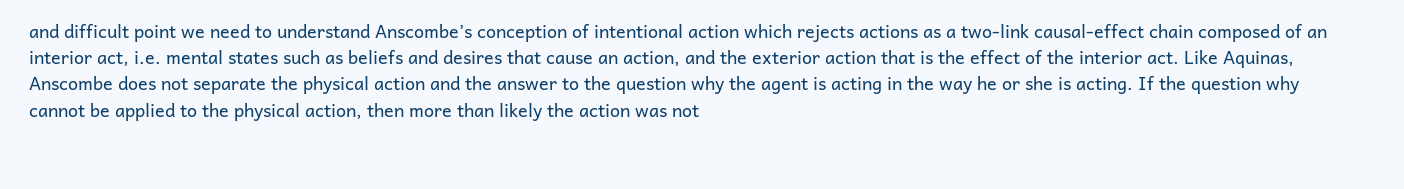and difficult point we need to understand Anscombe’s conception of intentional action which rejects actions as a two-link causal-effect chain composed of an interior act, i.e. mental states such as beliefs and desires that cause an action, and the exterior action that is the effect of the interior act. Like Aquinas, Anscombe does not separate the physical action and the answer to the question why the agent is acting in the way he or she is acting. If the question why cannot be applied to the physical action, then more than likely the action was not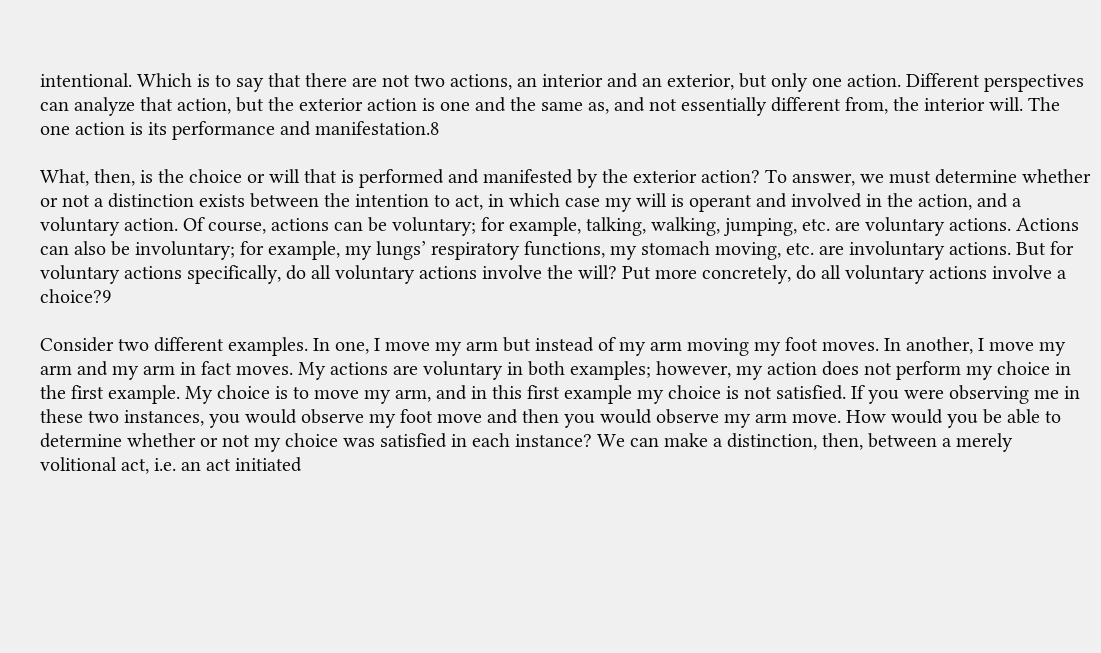intentional. Which is to say that there are not two actions, an interior and an exterior, but only one action. Different perspectives can analyze that action, but the exterior action is one and the same as, and not essentially different from, the interior will. The one action is its performance and manifestation.8

What, then, is the choice or will that is performed and manifested by the exterior action? To answer, we must determine whether or not a distinction exists between the intention to act, in which case my will is operant and involved in the action, and a voluntary action. Of course, actions can be voluntary; for example, talking, walking, jumping, etc. are voluntary actions. Actions can also be involuntary; for example, my lungs’ respiratory functions, my stomach moving, etc. are involuntary actions. But for voluntary actions specifically, do all voluntary actions involve the will? Put more concretely, do all voluntary actions involve a choice?9

Consider two different examples. In one, I move my arm but instead of my arm moving my foot moves. In another, I move my arm and my arm in fact moves. My actions are voluntary in both examples; however, my action does not perform my choice in the first example. My choice is to move my arm, and in this first example my choice is not satisfied. If you were observing me in these two instances, you would observe my foot move and then you would observe my arm move. How would you be able to determine whether or not my choice was satisfied in each instance? We can make a distinction, then, between a merely volitional act, i.e. an act initiated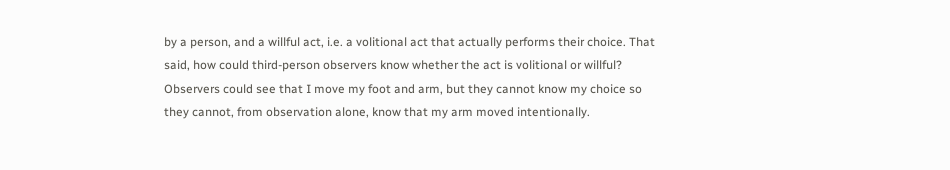by a person, and a willful act, i.e. a volitional act that actually performs their choice. That said, how could third-person observers know whether the act is volitional or willful? Observers could see that I move my foot and arm, but they cannot know my choice so they cannot, from observation alone, know that my arm moved intentionally.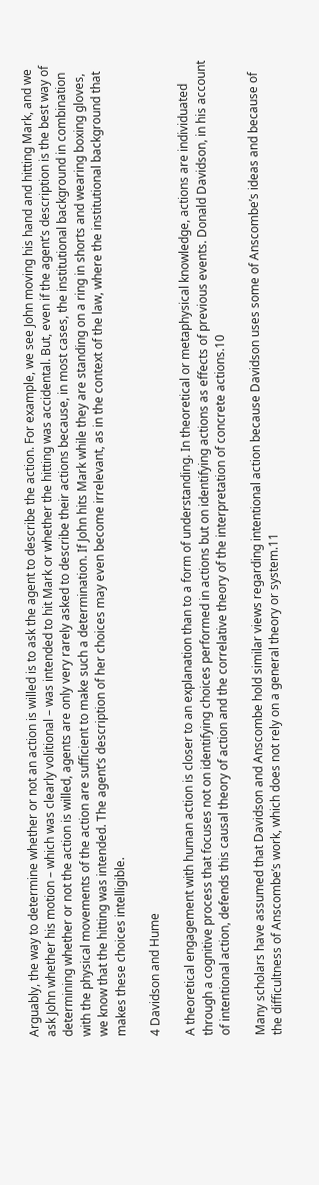Arguably, the way to determine whether or not an action is willed is to ask the agent to describe the action. For example, we see John moving his hand and hitting Mark, and we ask John whether his motion – which was clearly volitional – was intended to hit Mark or whether the hitting was accidental. But, even if the agent’s description is the best way of determining whether or not the action is willed, agents are only very rarely asked to describe their actions because, in most cases, the institutional background in combination with the physical movements of the action are sufficient to make such a determination. If John hits Mark while they are standing on a ring in shorts and wearing boxing gloves, we know that the hitting was intended. The agent’s description of her choices may even become irrelevant, as in the context of the law, where the institutional background that makes these choices intelligible.

4 Davidson and Hume

A theoretical engagement with human action is closer to an explanation than to a form of understanding. In theoretical or metaphysical knowledge, actions are individuated through a cognitive process that focuses not on identifying choices performed in actions but on identifying actions as effects of previous events. Donald Davidson, in his account of intentional action, defends this causal theory of action and the correlative theory of the interpretation of concrete actions.10

Many scholars have assumed that Davidson and Anscombe hold similar views regarding intentional action because Davidson uses some of Anscombe’s ideas and because of the difficultness of Anscombe’s work, which does not rely on a general theory or system.11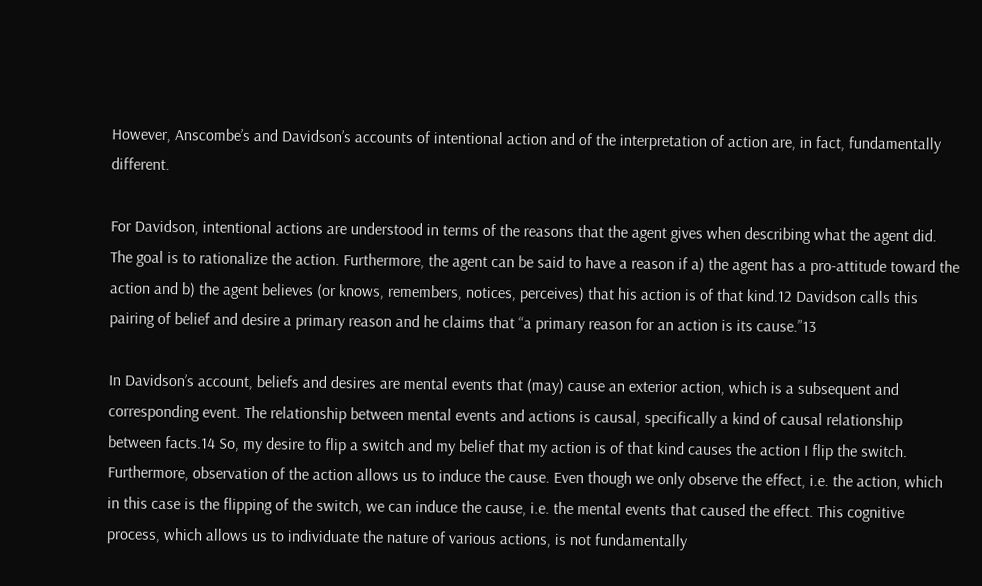However, Anscombe’s and Davidson’s accounts of intentional action and of the interpretation of action are, in fact, fundamentally different.

For Davidson, intentional actions are understood in terms of the reasons that the agent gives when describing what the agent did. The goal is to rationalize the action. Furthermore, the agent can be said to have a reason if a) the agent has a pro-attitude toward the action and b) the agent believes (or knows, remembers, notices, perceives) that his action is of that kind.12 Davidson calls this pairing of belief and desire a primary reason and he claims that “a primary reason for an action is its cause.”13

In Davidson’s account, beliefs and desires are mental events that (may) cause an exterior action, which is a subsequent and corresponding event. The relationship between mental events and actions is causal, specifically a kind of causal relationship between facts.14 So, my desire to flip a switch and my belief that my action is of that kind causes the action I flip the switch. Furthermore, observation of the action allows us to induce the cause. Even though we only observe the effect, i.e. the action, which in this case is the flipping of the switch, we can induce the cause, i.e. the mental events that caused the effect. This cognitive process, which allows us to individuate the nature of various actions, is not fundamentally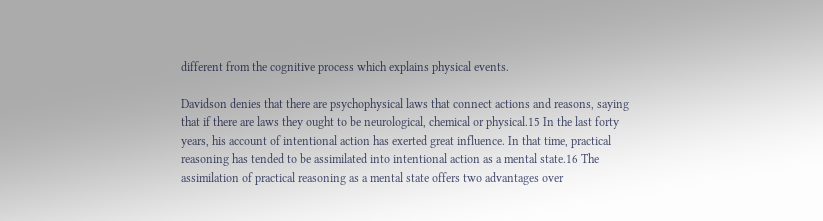different from the cognitive process which explains physical events.

Davidson denies that there are psychophysical laws that connect actions and reasons, saying that if there are laws they ought to be neurological, chemical or physical.15 In the last forty years, his account of intentional action has exerted great influence. In that time, practical reasoning has tended to be assimilated into intentional action as a mental state.16 The assimilation of practical reasoning as a mental state offers two advantages over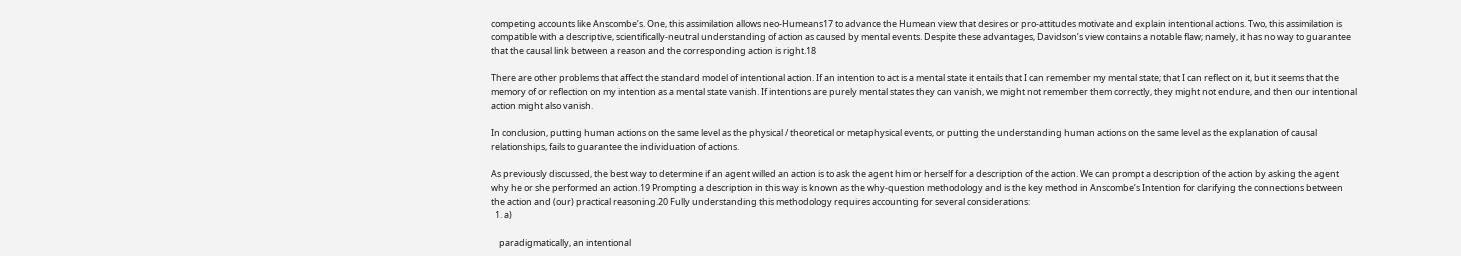competing accounts like Anscombe’s. One, this assimilation allows neo-Humeans17 to advance the Humean view that desires or pro-attitudes motivate and explain intentional actions. Two, this assimilation is compatible with a descriptive, scientifically-neutral understanding of action as caused by mental events. Despite these advantages, Davidson’s view contains a notable flaw; namely, it has no way to guarantee that the causal link between a reason and the corresponding action is right.18

There are other problems that affect the standard model of intentional action. If an intention to act is a mental state it entails that I can remember my mental state; that I can reflect on it, but it seems that the memory of or reflection on my intention as a mental state vanish. If intentions are purely mental states they can vanish, we might not remember them correctly, they might not endure, and then our intentional action might also vanish.

In conclusion, putting human actions on the same level as the physical / theoretical or metaphysical events, or putting the understanding human actions on the same level as the explanation of causal relationships, fails to guarantee the individuation of actions.

As previously discussed, the best way to determine if an agent willed an action is to ask the agent him or herself for a description of the action. We can prompt a description of the action by asking the agent why he or she performed an action.19 Prompting a description in this way is known as the why-question methodology and is the key method in Anscombe’s Intention for clarifying the connections between the action and (our) practical reasoning.20 Fully understanding this methodology requires accounting for several considerations:
  1. a)

    paradigmatically, an intentional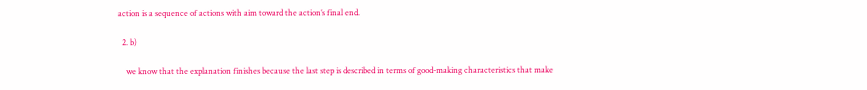action is a sequence of actions with aim toward the action’s final end.

  2. b)

    we know that the explanation finishes because the last step is described in terms of good-making characteristics that make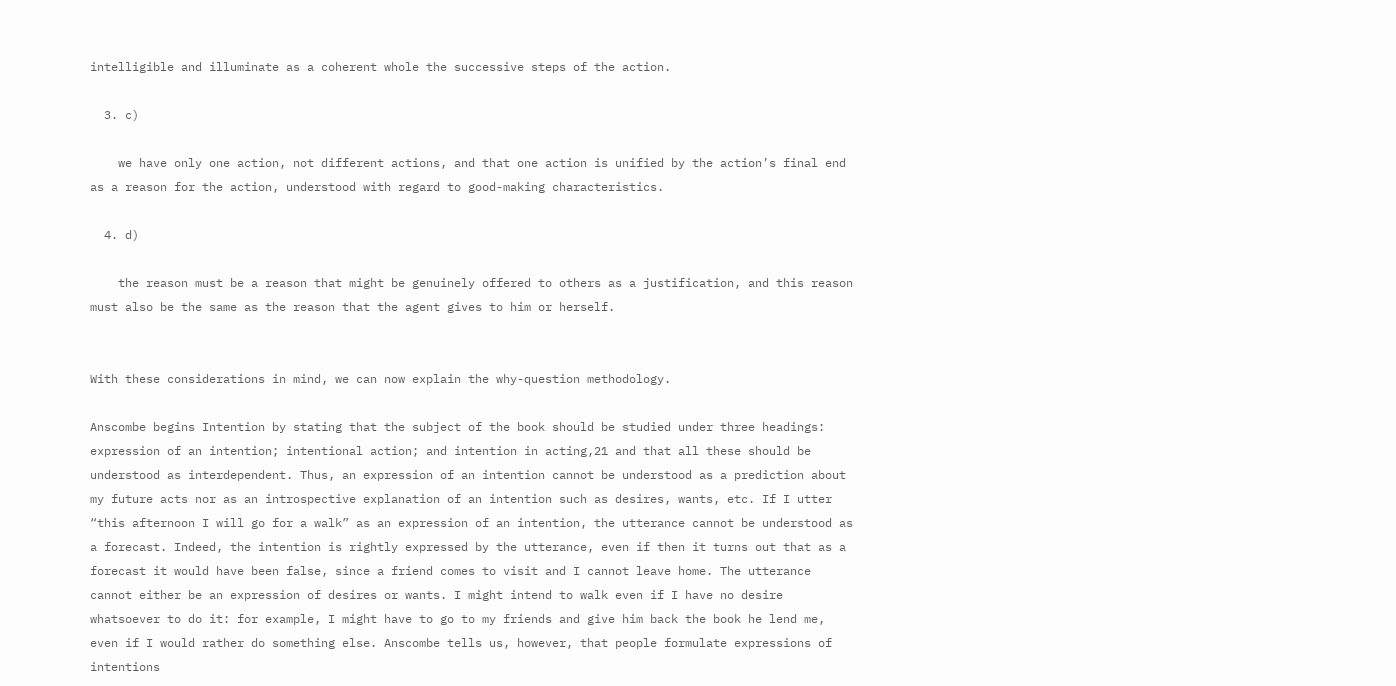intelligible and illuminate as a coherent whole the successive steps of the action.

  3. c)

    we have only one action, not different actions, and that one action is unified by the action’s final end as a reason for the action, understood with regard to good-making characteristics.

  4. d)

    the reason must be a reason that might be genuinely offered to others as a justification, and this reason must also be the same as the reason that the agent gives to him or herself.


With these considerations in mind, we can now explain the why-question methodology.

Anscombe begins Intention by stating that the subject of the book should be studied under three headings: expression of an intention; intentional action; and intention in acting,21 and that all these should be understood as interdependent. Thus, an expression of an intention cannot be understood as a prediction about my future acts nor as an introspective explanation of an intention such as desires, wants, etc. If I utter “this afternoon I will go for a walk” as an expression of an intention, the utterance cannot be understood as a forecast. Indeed, the intention is rightly expressed by the utterance, even if then it turns out that as a forecast it would have been false, since a friend comes to visit and I cannot leave home. The utterance cannot either be an expression of desires or wants. I might intend to walk even if I have no desire whatsoever to do it: for example, I might have to go to my friends and give him back the book he lend me, even if I would rather do something else. Anscombe tells us, however, that people formulate expressions of intentions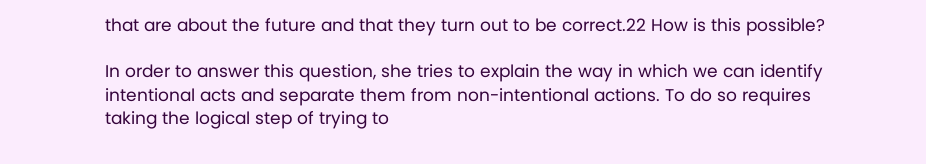that are about the future and that they turn out to be correct.22 How is this possible?

In order to answer this question, she tries to explain the way in which we can identify intentional acts and separate them from non-intentional actions. To do so requires taking the logical step of trying to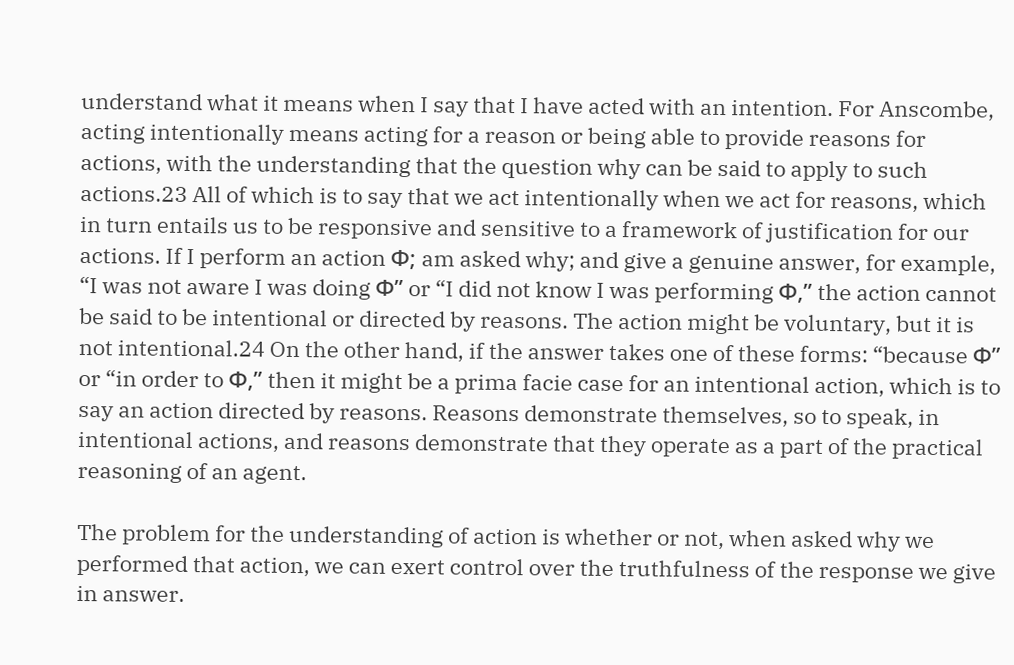understand what it means when I say that I have acted with an intention. For Anscombe, acting intentionally means acting for a reason or being able to provide reasons for actions, with the understanding that the question why can be said to apply to such actions.23 All of which is to say that we act intentionally when we act for reasons, which in turn entails us to be responsive and sensitive to a framework of justification for our actions. If I perform an action Φ; am asked why; and give a genuine answer, for example, “I was not aware I was doing Φ” or “I did not know I was performing Φ,” the action cannot be said to be intentional or directed by reasons. The action might be voluntary, but it is not intentional.24 On the other hand, if the answer takes one of these forms: “because Φ” or “in order to Φ,” then it might be a prima facie case for an intentional action, which is to say an action directed by reasons. Reasons demonstrate themselves, so to speak, in intentional actions, and reasons demonstrate that they operate as a part of the practical reasoning of an agent.

The problem for the understanding of action is whether or not, when asked why we performed that action, we can exert control over the truthfulness of the response we give in answer.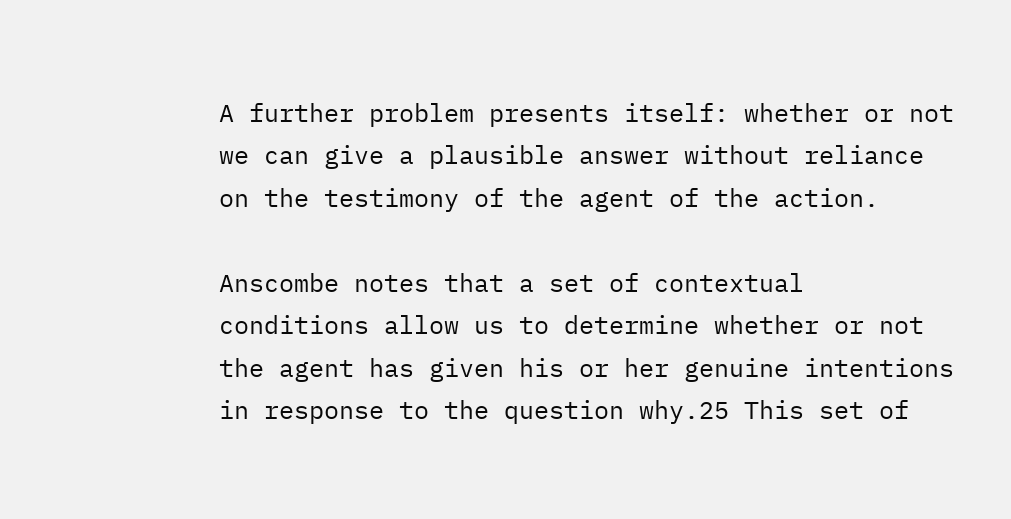A further problem presents itself: whether or not we can give a plausible answer without reliance on the testimony of the agent of the action.

Anscombe notes that a set of contextual conditions allow us to determine whether or not the agent has given his or her genuine intentions in response to the question why.25 This set of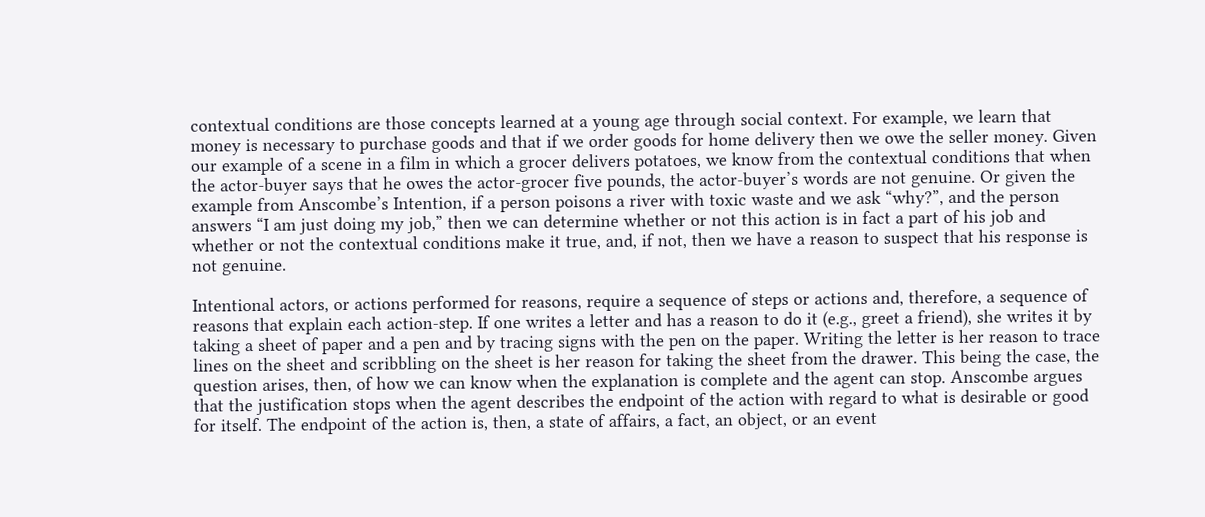contextual conditions are those concepts learned at a young age through social context. For example, we learn that money is necessary to purchase goods and that if we order goods for home delivery then we owe the seller money. Given our example of a scene in a film in which a grocer delivers potatoes, we know from the contextual conditions that when the actor-buyer says that he owes the actor-grocer five pounds, the actor-buyer’s words are not genuine. Or given the example from Anscombe’s Intention, if a person poisons a river with toxic waste and we ask “why?”, and the person answers “I am just doing my job,” then we can determine whether or not this action is in fact a part of his job and whether or not the contextual conditions make it true, and, if not, then we have a reason to suspect that his response is not genuine.

Intentional actors, or actions performed for reasons, require a sequence of steps or actions and, therefore, a sequence of reasons that explain each action-step. If one writes a letter and has a reason to do it (e.g., greet a friend), she writes it by taking a sheet of paper and a pen and by tracing signs with the pen on the paper. Writing the letter is her reason to trace lines on the sheet and scribbling on the sheet is her reason for taking the sheet from the drawer. This being the case, the question arises, then, of how we can know when the explanation is complete and the agent can stop. Anscombe argues that the justification stops when the agent describes the endpoint of the action with regard to what is desirable or good for itself. The endpoint of the action is, then, a state of affairs, a fact, an object, or an event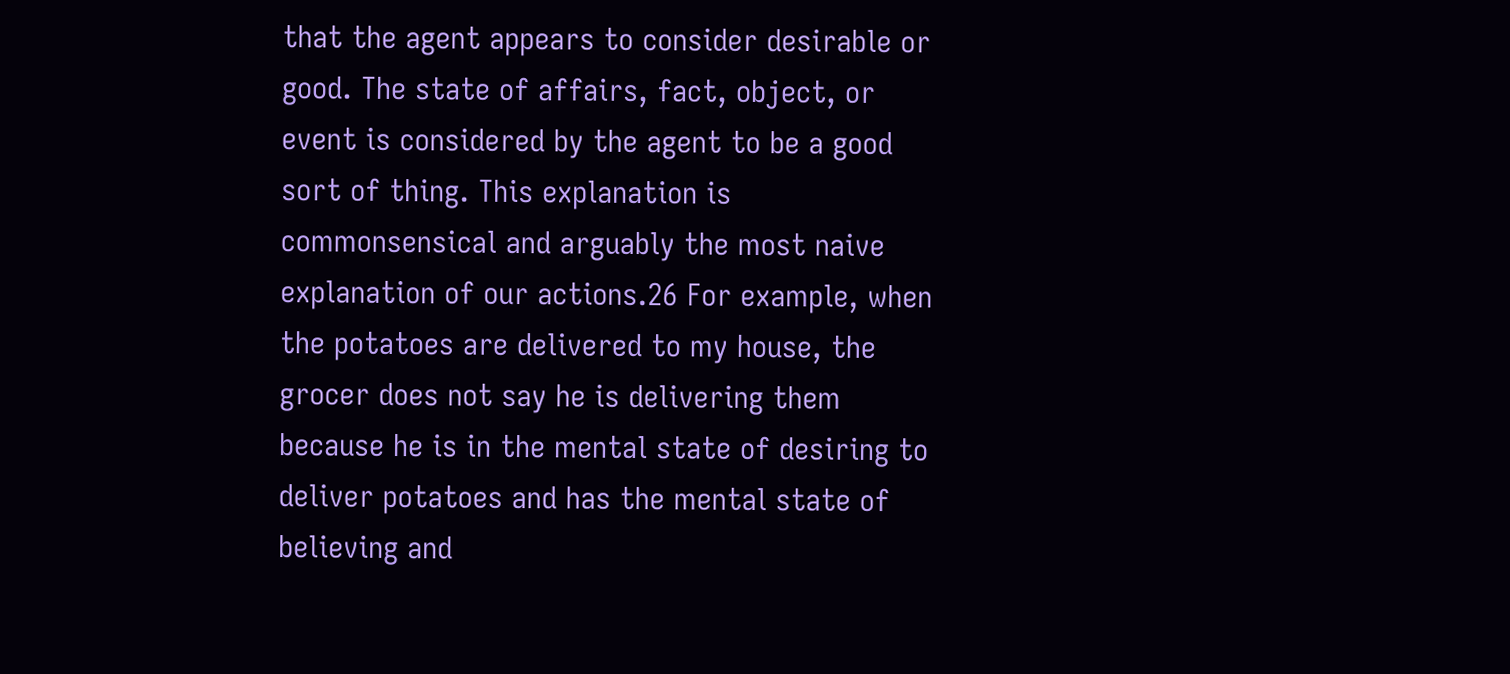that the agent appears to consider desirable or good. The state of affairs, fact, object, or event is considered by the agent to be a good sort of thing. This explanation is commonsensical and arguably the most naive explanation of our actions.26 For example, when the potatoes are delivered to my house, the grocer does not say he is delivering them because he is in the mental state of desiring to deliver potatoes and has the mental state of believing and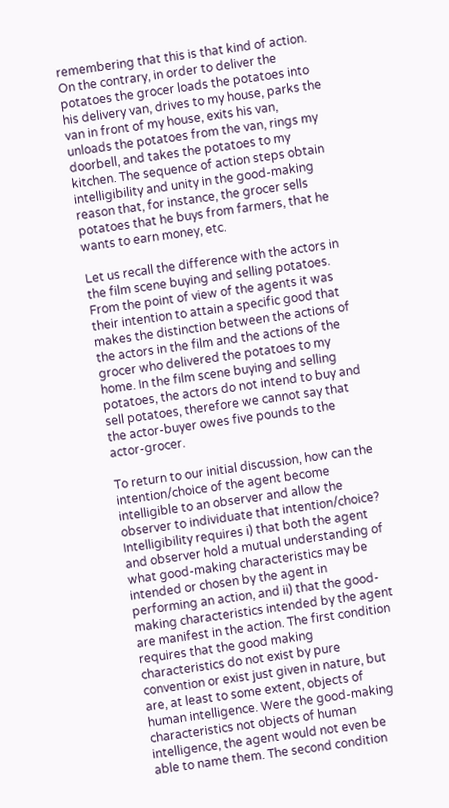remembering that this is that kind of action. On the contrary, in order to deliver the potatoes the grocer loads the potatoes into his delivery van, drives to my house, parks the van in front of my house, exits his van, unloads the potatoes from the van, rings my doorbell, and takes the potatoes to my kitchen. The sequence of action steps obtain intelligibility and unity in the good-making reason that, for instance, the grocer sells potatoes that he buys from farmers, that he wants to earn money, etc.

Let us recall the difference with the actors in the film scene buying and selling potatoes. From the point of view of the agents it was their intention to attain a specific good that makes the distinction between the actions of the actors in the film and the actions of the grocer who delivered the potatoes to my home. In the film scene buying and selling potatoes, the actors do not intend to buy and sell potatoes, therefore we cannot say that the actor-buyer owes five pounds to the actor-grocer.

To return to our initial discussion, how can the intention/choice of the agent become intelligible to an observer and allow the observer to individuate that intention/choice? Intelligibility requires i) that both the agent and observer hold a mutual understanding of what good-making characteristics may be intended or chosen by the agent in performing an action, and ii) that the good-making characteristics intended by the agent are manifest in the action. The first condition requires that the good making characteristics do not exist by pure convention or exist just given in nature, but are, at least to some extent, objects of human intelligence. Were the good-making characteristics not objects of human intelligence, the agent would not even be able to name them. The second condition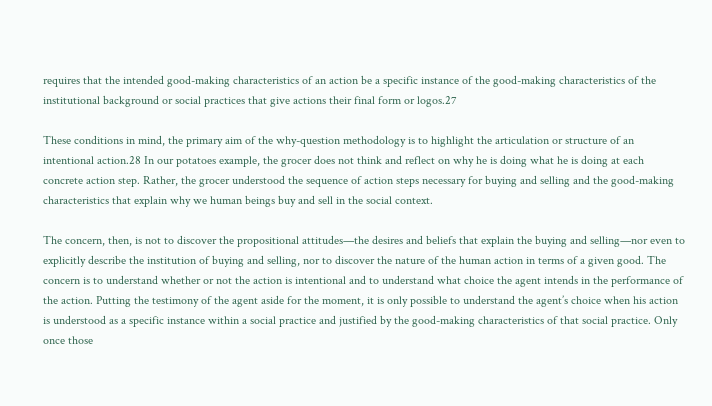requires that the intended good-making characteristics of an action be a specific instance of the good-making characteristics of the institutional background or social practices that give actions their final form or logos.27

These conditions in mind, the primary aim of the why-question methodology is to highlight the articulation or structure of an intentional action.28 In our potatoes example, the grocer does not think and reflect on why he is doing what he is doing at each concrete action step. Rather, the grocer understood the sequence of action steps necessary for buying and selling and the good-making characteristics that explain why we human beings buy and sell in the social context.

The concern, then, is not to discover the propositional attitudes—the desires and beliefs that explain the buying and selling—nor even to explicitly describe the institution of buying and selling, nor to discover the nature of the human action in terms of a given good. The concern is to understand whether or not the action is intentional and to understand what choice the agent intends in the performance of the action. Putting the testimony of the agent aside for the moment, it is only possible to understand the agent’s choice when his action is understood as a specific instance within a social practice and justified by the good-making characteristics of that social practice. Only once those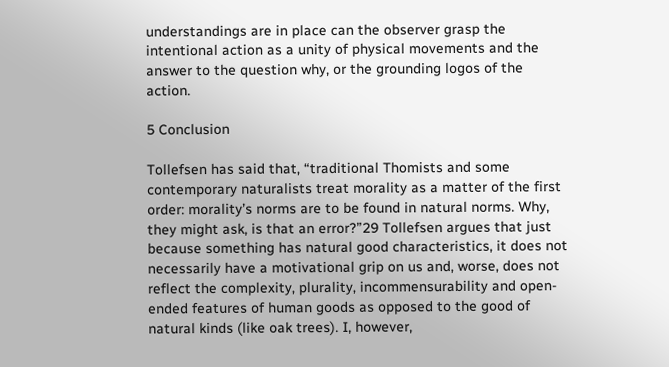understandings are in place can the observer grasp the intentional action as a unity of physical movements and the answer to the question why, or the grounding logos of the action.

5 Conclusion

Tollefsen has said that, “traditional Thomists and some contemporary naturalists treat morality as a matter of the first order: morality’s norms are to be found in natural norms. Why, they might ask, is that an error?”29 Tollefsen argues that just because something has natural good characteristics, it does not necessarily have a motivational grip on us and, worse, does not reflect the complexity, plurality, incommensurability and open-ended features of human goods as opposed to the good of natural kinds (like oak trees). I, however,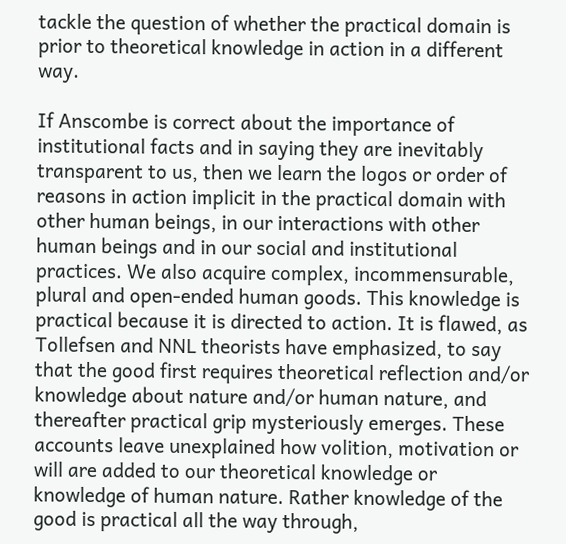tackle the question of whether the practical domain is prior to theoretical knowledge in action in a different way.

If Anscombe is correct about the importance of institutional facts and in saying they are inevitably transparent to us, then we learn the logos or order of reasons in action implicit in the practical domain with other human beings, in our interactions with other human beings and in our social and institutional practices. We also acquire complex, incommensurable, plural and open-ended human goods. This knowledge is practical because it is directed to action. It is flawed, as Tollefsen and NNL theorists have emphasized, to say that the good first requires theoretical reflection and/or knowledge about nature and/or human nature, and thereafter practical grip mysteriously emerges. These accounts leave unexplained how volition, motivation or will are added to our theoretical knowledge or knowledge of human nature. Rather knowledge of the good is practical all the way through,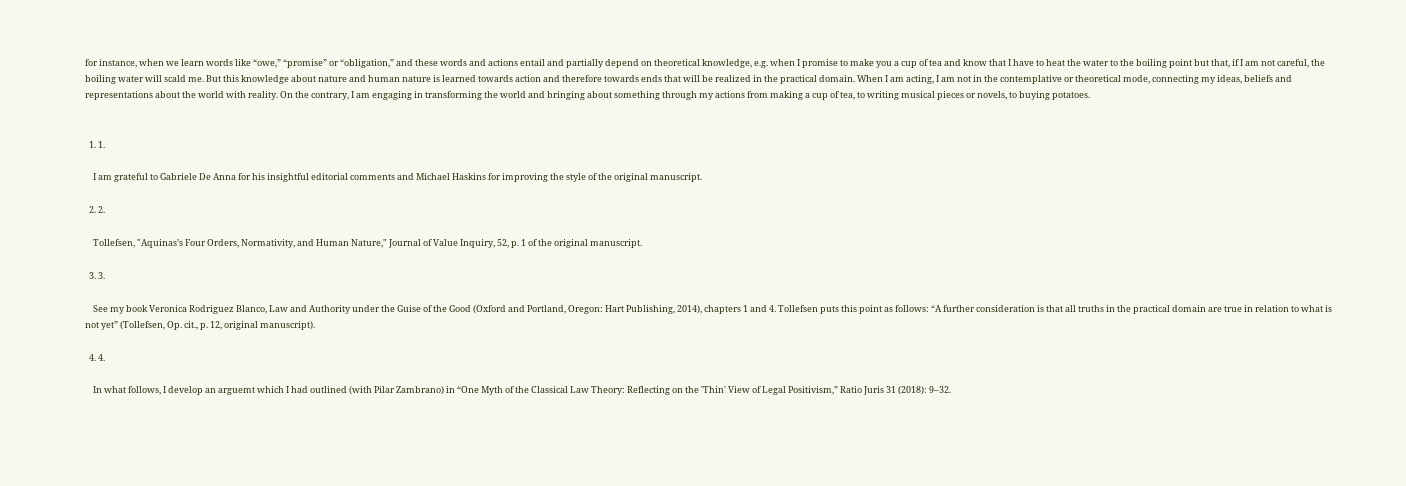for instance, when we learn words like “owe,” “promise” or “obligation,” and these words and actions entail and partially depend on theoretical knowledge, e.g. when I promise to make you a cup of tea and know that I have to heat the water to the boiling point but that, if I am not careful, the boiling water will scald me. But this knowledge about nature and human nature is learned towards action and therefore towards ends that will be realized in the practical domain. When I am acting, I am not in the contemplative or theoretical mode, connecting my ideas, beliefs and representations about the world with reality. On the contrary, I am engaging in transforming the world and bringing about something through my actions from making a cup of tea, to writing musical pieces or novels, to buying potatoes.


  1. 1.

    I am grateful to Gabriele De Anna for his insightful editorial comments and Michael Haskins for improving the style of the original manuscript.

  2. 2.

    Tollefsen, "Aquinas’s Four Orders, Normativity, and Human Nature," Journal of Value Inquiry, 52, p. 1 of the original manuscript.

  3. 3.

    See my book Veronica Rodriguez Blanco, Law and Authority under the Guise of the Good (Oxford and Portland, Oregon: Hart Publishing, 2014), chapters 1 and 4. Tollefsen puts this point as follows: “A further consideration is that all truths in the practical domain are true in relation to what is not yet” (Tollefsen, Op. cit., p. 12, original manuscript).

  4. 4.

    In what follows, I develop an arguemt which I had outlined (with Pilar Zambrano) in “One Myth of the Classical Law Theory: Reflecting on the 'Thin' View of Legal Positivism,” Ratio Juris 31 (2018): 9–32.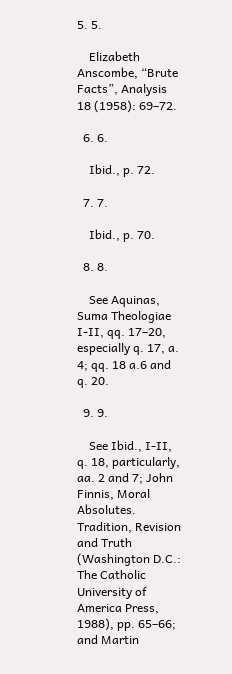5. 5.

    Elizabeth Anscombe, “Brute Facts”, Analysis 18 (1958): 69–72.

  6. 6.

    Ibid., p. 72.

  7. 7.

    Ibid., p. 70.

  8. 8.

    See Aquinas, Suma Theologiae I-II, qq. 17–20, especially q. 17, a. 4; qq. 18 a.6 and q. 20.

  9. 9.

    See Ibid., I-II, q. 18, particularly, aa. 2 and 7; John Finnis, Moral Absolutes. Tradition, Revision and Truth (Washington D.C.: The Catholic University of America Press, 1988), pp. 65–66; and Martin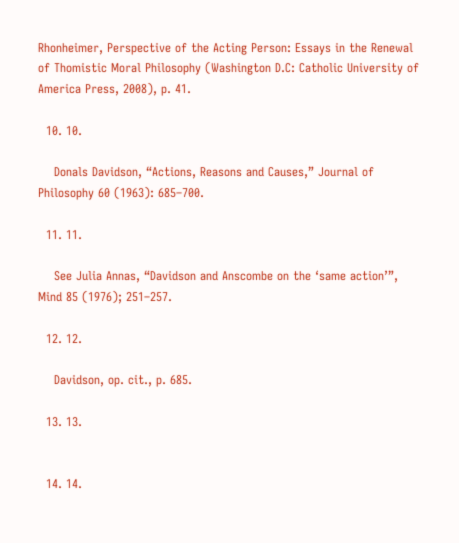Rhonheimer, Perspective of the Acting Person: Essays in the Renewal of Thomistic Moral Philosophy (Washington D.C: Catholic University of America Press, 2008), p. 41.

  10. 10.

    Donals Davidson, “Actions, Reasons and Causes,” Journal of Philosophy 60 (1963): 685–700.

  11. 11.

    See Julia Annas, “Davidson and Anscombe on the ‘same action’”, Mind 85 (1976); 251–257.

  12. 12.

    Davidson, op. cit., p. 685.

  13. 13.


  14. 14.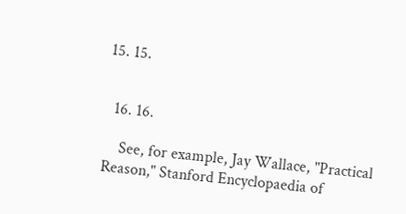15. 15.


  16. 16.

    See, for example, Jay Wallace, "Practical Reason," Stanford Encyclopaedia of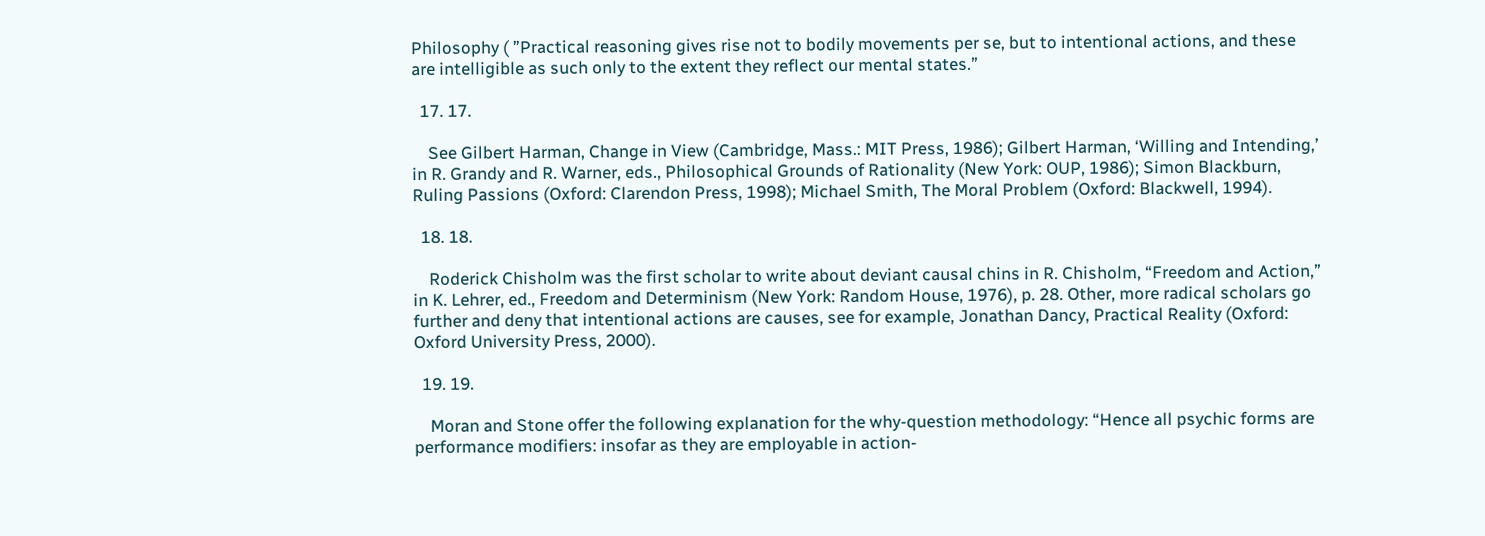Philosophy ( ”Practical reasoning gives rise not to bodily movements per se, but to intentional actions, and these are intelligible as such only to the extent they reflect our mental states.”

  17. 17.

    See Gilbert Harman, Change in View (Cambridge, Mass.: MIT Press, 1986); Gilbert Harman, ‘Willing and Intending,’ in R. Grandy and R. Warner, eds., Philosophical Grounds of Rationality (New York: OUP, 1986); Simon Blackburn, Ruling Passions (Oxford: Clarendon Press, 1998); Michael Smith, The Moral Problem (Oxford: Blackwell, 1994).

  18. 18.

    Roderick Chisholm was the first scholar to write about deviant causal chins in R. Chisholm, “Freedom and Action,” in K. Lehrer, ed., Freedom and Determinism (New York: Random House, 1976), p. 28. Other, more radical scholars go further and deny that intentional actions are causes, see for example, Jonathan Dancy, Practical Reality (Oxford: Oxford University Press, 2000).

  19. 19.

    Moran and Stone offer the following explanation for the why-question methodology: “Hence all psychic forms are performance modifiers: insofar as they are employable in action-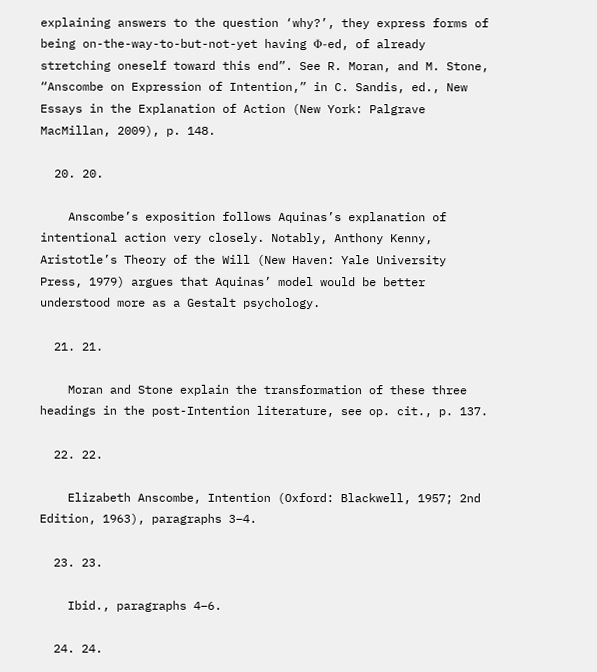explaining answers to the question ‘why?’, they express forms of being on-the-way-to-but-not-yet having Φ-ed, of already stretching oneself toward this end”. See R. Moran, and M. Stone, “Anscombe on Expression of Intention,” in C. Sandis, ed., New Essays in the Explanation of Action (New York: Palgrave MacMillan, 2009), p. 148.

  20. 20.

    Anscombe’s exposition follows Aquinas’s explanation of intentional action very closely. Notably, Anthony Kenny, Aristotle’s Theory of the Will (New Haven: Yale University Press, 1979) argues that Aquinas’ model would be better understood more as a Gestalt psychology.

  21. 21.

    Moran and Stone explain the transformation of these three headings in the post-Intention literature, see op. cit., p. 137.

  22. 22.

    Elizabeth Anscombe, Intention (Oxford: Blackwell, 1957; 2nd Edition, 1963), paragraphs 3–4.

  23. 23.

    Ibid., paragraphs 4–6.

  24. 24.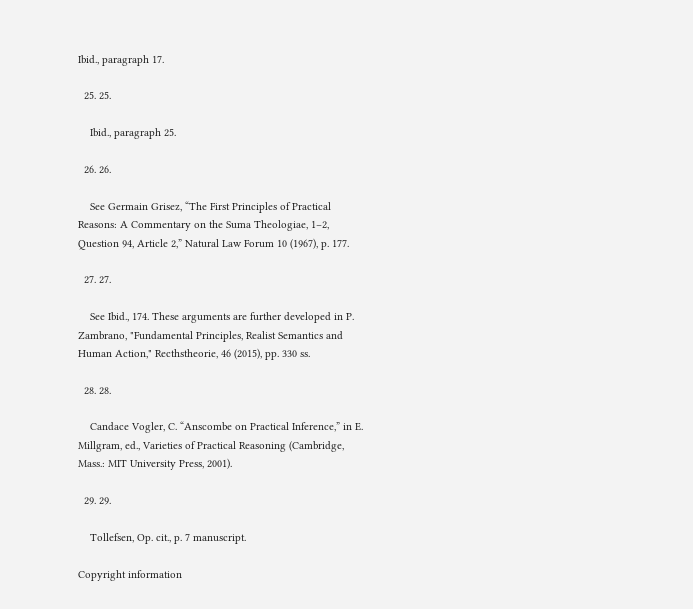Ibid., paragraph 17.

  25. 25.

    Ibid., paragraph 25.

  26. 26.

    See Germain Grisez, “The First Principles of Practical Reasons: A Commentary on the Suma Theologiae, 1–2, Question 94, Article 2,” Natural Law Forum 10 (1967), p. 177.

  27. 27.

    See Ibid., 174. These arguments are further developed in P. Zambrano, "Fundamental Principles, Realist Semantics and Human Action," Recthstheorie, 46 (2015), pp. 330 ss.

  28. 28.

    Candace Vogler, C. “Anscombe on Practical Inference,” in E. Millgram, ed., Varieties of Practical Reasoning (Cambridge, Mass.: MIT University Press, 2001).

  29. 29.

    Tollefsen, Op. cit., p. 7 manuscript.

Copyright information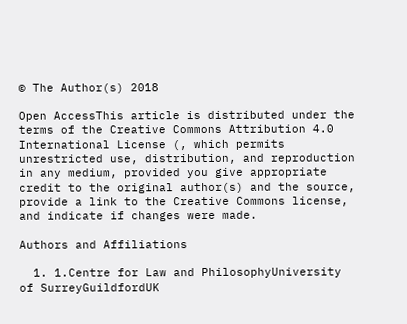© The Author(s) 2018

Open AccessThis article is distributed under the terms of the Creative Commons Attribution 4.0 International License (, which permits unrestricted use, distribution, and reproduction in any medium, provided you give appropriate credit to the original author(s) and the source, provide a link to the Creative Commons license, and indicate if changes were made.

Authors and Affiliations

  1. 1.Centre for Law and PhilosophyUniversity of SurreyGuildfordUK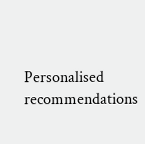Personalised recommendations